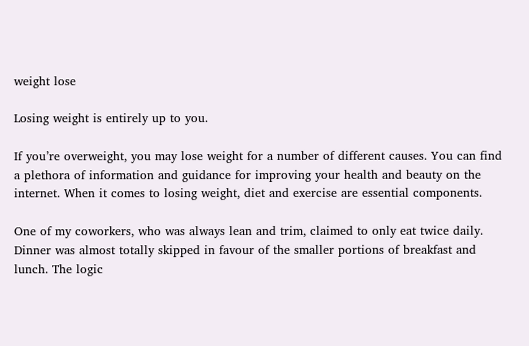weight lose

Losing weight is entirely up to you.

If you’re overweight, you may lose weight for a number of different causes. You can find a plethora of information and guidance for improving your health and beauty on the internet. When it comes to losing weight, diet and exercise are essential components.

One of my coworkers, who was always lean and trim, claimed to only eat twice daily. Dinner was almost totally skipped in favour of the smaller portions of breakfast and lunch. The logic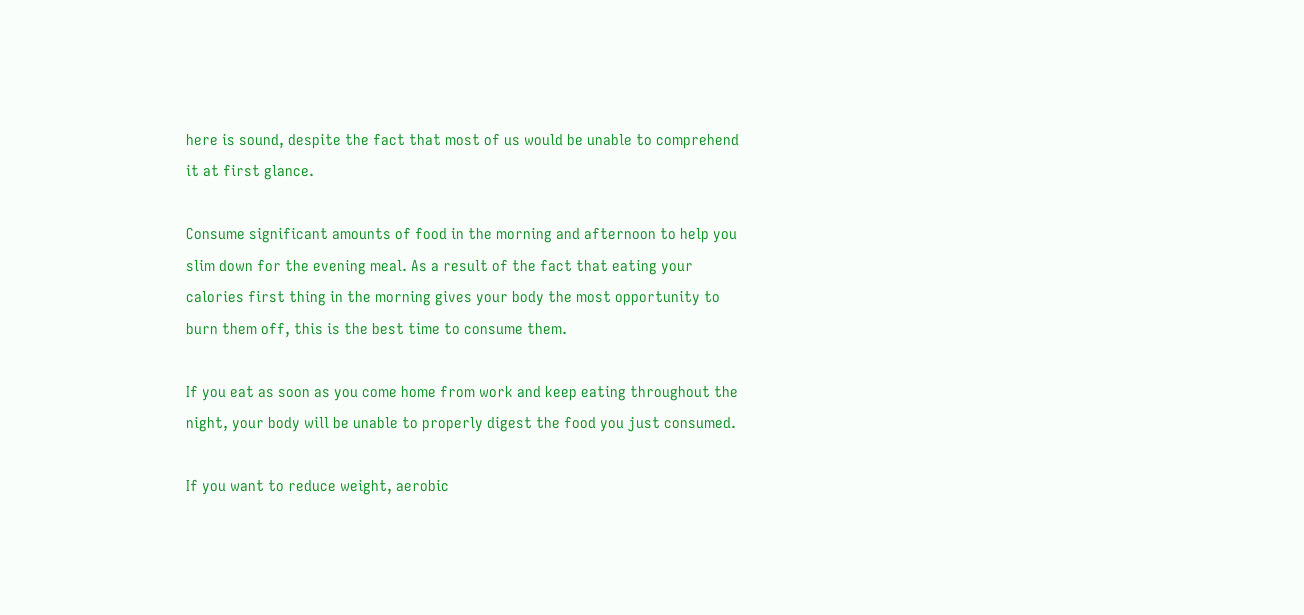here is sound, despite the fact that most of us would be unable to comprehend it at first glance.

Consume significant amounts of food in the morning and afternoon to help you slim down for the evening meal. As a result of the fact that eating your calories first thing in the morning gives your body the most opportunity to burn them off, this is the best time to consume them.

If you eat as soon as you come home from work and keep eating throughout the night, your body will be unable to properly digest the food you just consumed.

If you want to reduce weight, aerobic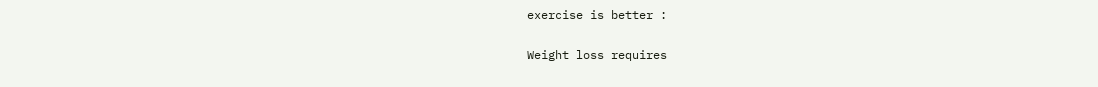exercise is better :

Weight loss requires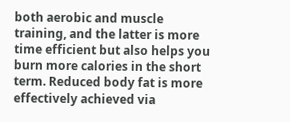both aerobic and muscle training, and the latter is more time efficient but also helps you burn more calories in the short term. Reduced body fat is more effectively achieved via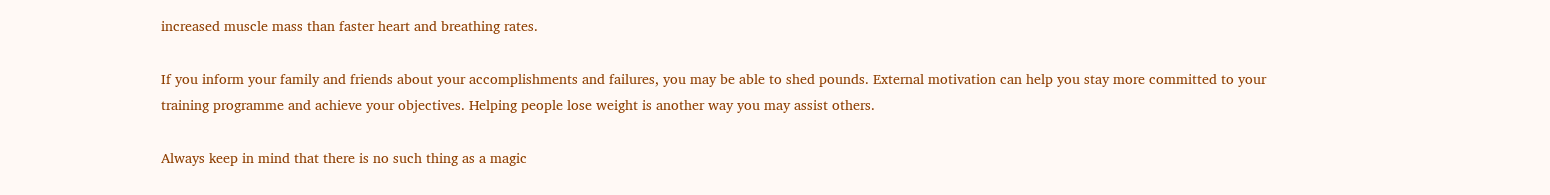increased muscle mass than faster heart and breathing rates.

If you inform your family and friends about your accomplishments and failures, you may be able to shed pounds. External motivation can help you stay more committed to your training programme and achieve your objectives. Helping people lose weight is another way you may assist others.

Always keep in mind that there is no such thing as a magic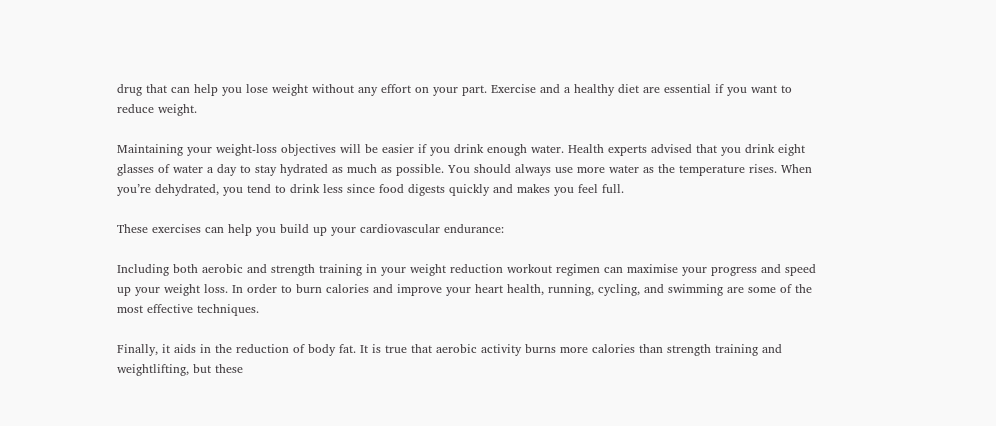drug that can help you lose weight without any effort on your part. Exercise and a healthy diet are essential if you want to reduce weight.

Maintaining your weight-loss objectives will be easier if you drink enough water. Health experts advised that you drink eight glasses of water a day to stay hydrated as much as possible. You should always use more water as the temperature rises. When you’re dehydrated, you tend to drink less since food digests quickly and makes you feel full.

These exercises can help you build up your cardiovascular endurance:

Including both aerobic and strength training in your weight reduction workout regimen can maximise your progress and speed up your weight loss. In order to burn calories and improve your heart health, running, cycling, and swimming are some of the most effective techniques.

Finally, it aids in the reduction of body fat. It is true that aerobic activity burns more calories than strength training and weightlifting, but these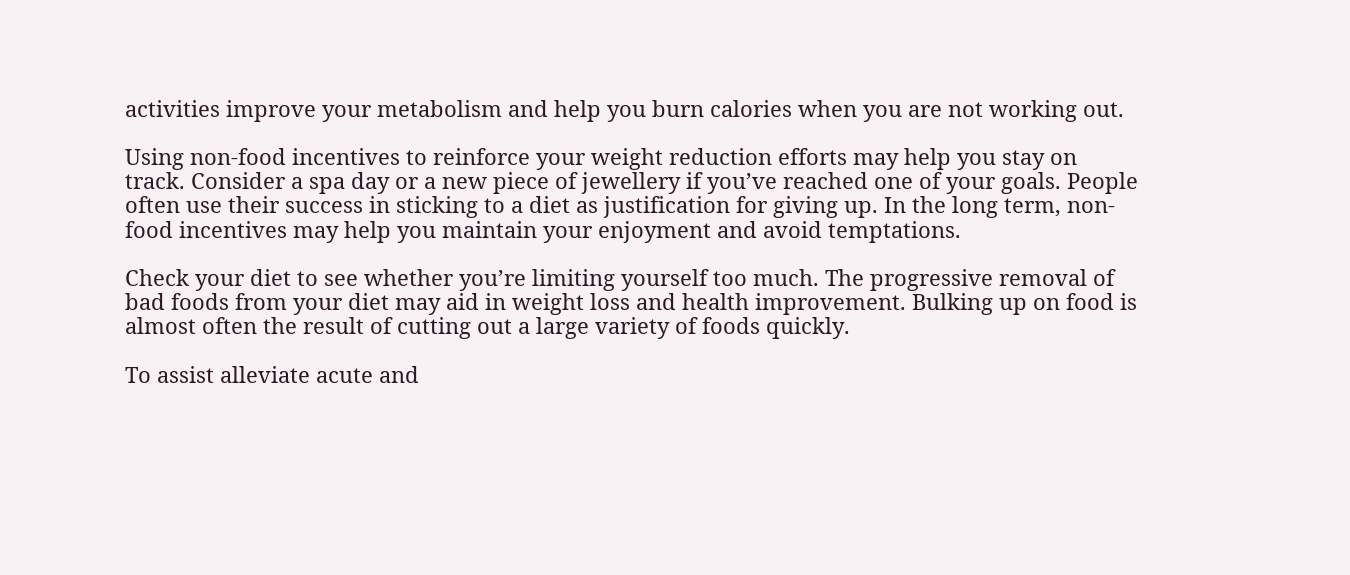activities improve your metabolism and help you burn calories when you are not working out.

Using non-food incentives to reinforce your weight reduction efforts may help you stay on track. Consider a spa day or a new piece of jewellery if you’ve reached one of your goals. People often use their success in sticking to a diet as justification for giving up. In the long term, non-food incentives may help you maintain your enjoyment and avoid temptations.

Check your diet to see whether you’re limiting yourself too much. The progressive removal of bad foods from your diet may aid in weight loss and health improvement. Bulking up on food is almost often the result of cutting out a large variety of foods quickly.

To assist alleviate acute and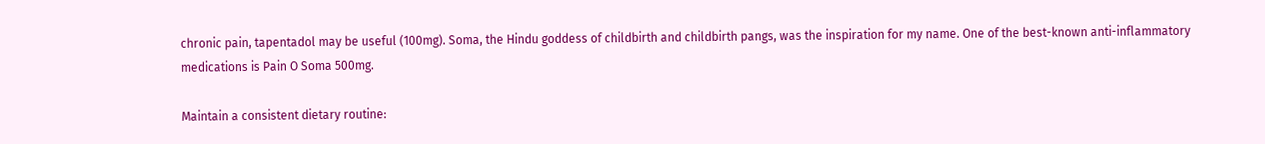chronic pain, tapentadol may be useful (100mg). Soma, the Hindu goddess of childbirth and childbirth pangs, was the inspiration for my name. One of the best-known anti-inflammatory medications is Pain O Soma 500mg.

Maintain a consistent dietary routine: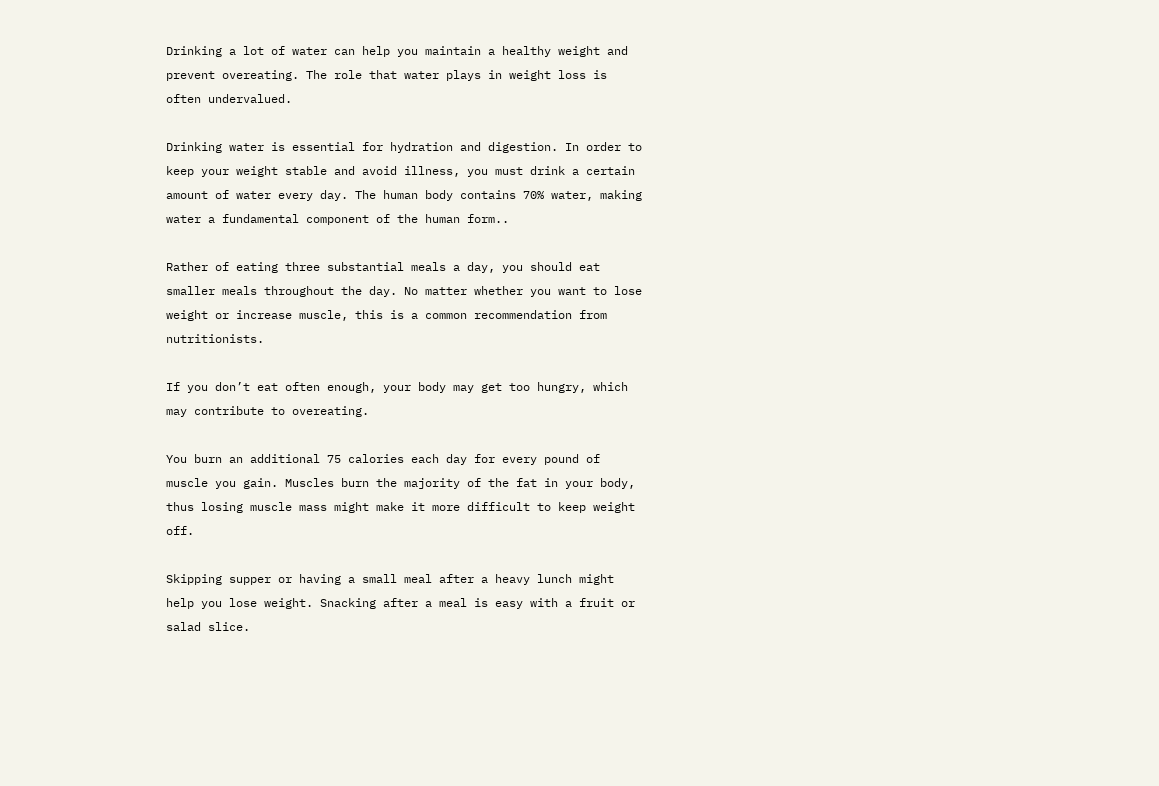Drinking a lot of water can help you maintain a healthy weight and prevent overeating. The role that water plays in weight loss is often undervalued.

Drinking water is essential for hydration and digestion. In order to keep your weight stable and avoid illness, you must drink a certain amount of water every day. The human body contains 70% water, making water a fundamental component of the human form..

Rather of eating three substantial meals a day, you should eat smaller meals throughout the day. No matter whether you want to lose weight or increase muscle, this is a common recommendation from nutritionists.

If you don’t eat often enough, your body may get too hungry, which may contribute to overeating.

You burn an additional 75 calories each day for every pound of muscle you gain. Muscles burn the majority of the fat in your body, thus losing muscle mass might make it more difficult to keep weight off.

Skipping supper or having a small meal after a heavy lunch might help you lose weight. Snacking after a meal is easy with a fruit or salad slice.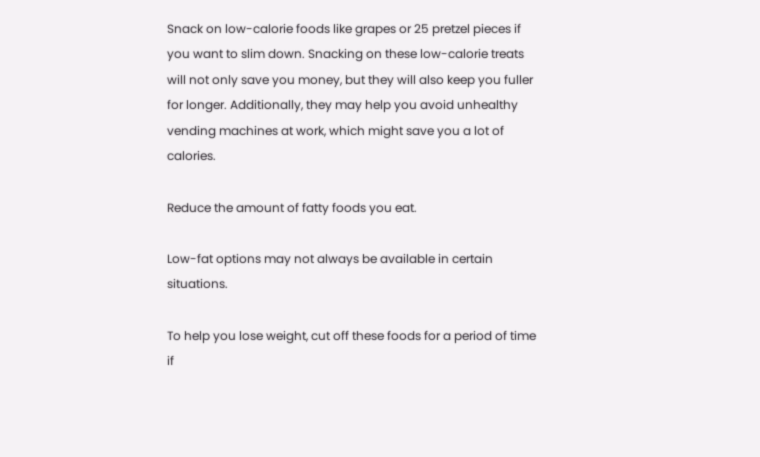Snack on low-calorie foods like grapes or 25 pretzel pieces if you want to slim down. Snacking on these low-calorie treats will not only save you money, but they will also keep you fuller for longer. Additionally, they may help you avoid unhealthy vending machines at work, which might save you a lot of calories.

Reduce the amount of fatty foods you eat.

Low-fat options may not always be available in certain situations.

To help you lose weight, cut off these foods for a period of time if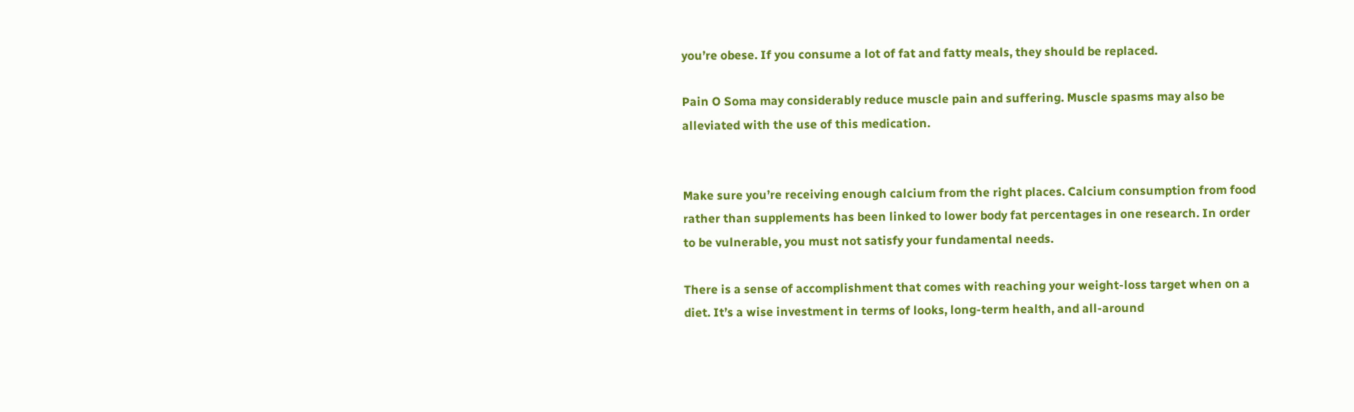you’re obese. If you consume a lot of fat and fatty meals, they should be replaced.

Pain O Soma may considerably reduce muscle pain and suffering. Muscle spasms may also be alleviated with the use of this medication.


Make sure you’re receiving enough calcium from the right places. Calcium consumption from food rather than supplements has been linked to lower body fat percentages in one research. In order to be vulnerable, you must not satisfy your fundamental needs.

There is a sense of accomplishment that comes with reaching your weight-loss target when on a diet. It’s a wise investment in terms of looks, long-term health, and all-around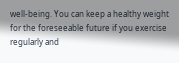well-being. You can keep a healthy weight for the foreseeable future if you exercise regularly and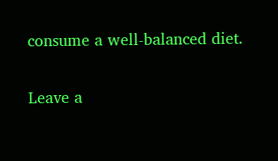consume a well-balanced diet.

Leave a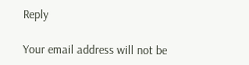Reply

Your email address will not be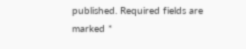published. Required fields are marked *